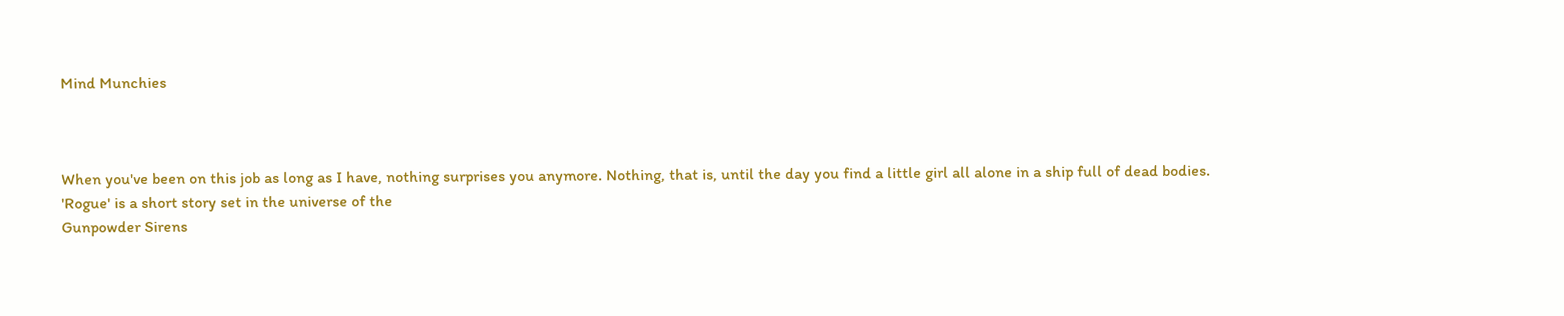Mind Munchies



When you've been on this job as long as I have, nothing surprises you anymore. Nothing, that is, until the day you find a little girl all alone in a ship full of dead bodies.
'Rogue' is a short story set in the universe of the
Gunpowder Sirens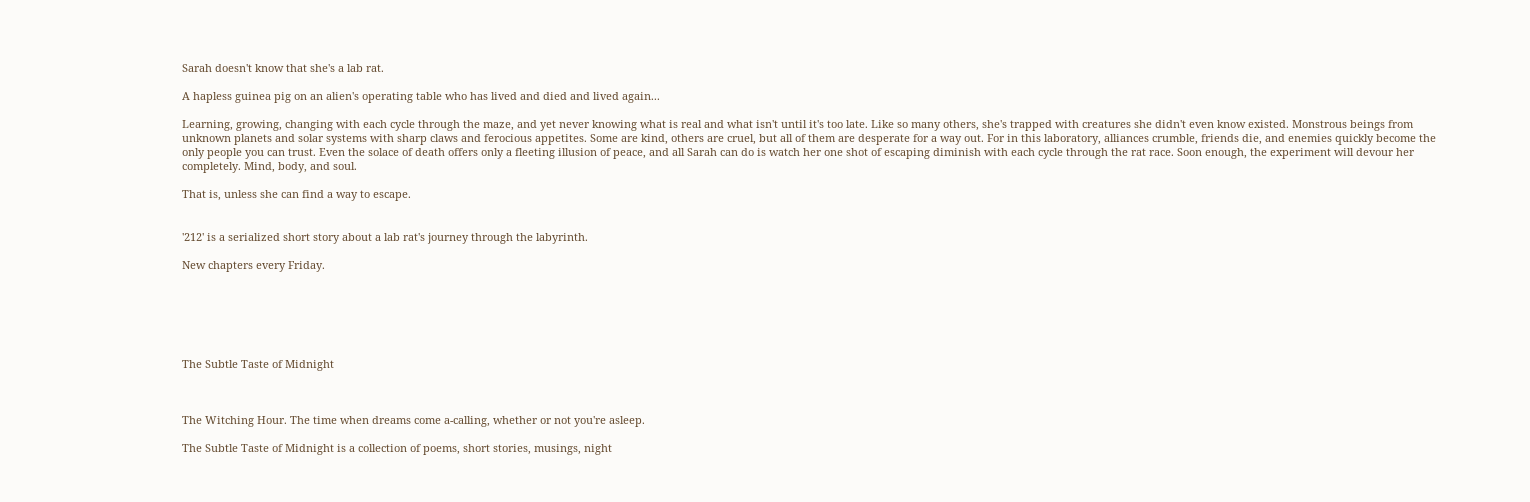Sarah doesn't know that she's a lab rat.

A hapless guinea pig on an alien's operating table who has lived and died and lived again...

Learning, growing, changing with each cycle through the maze, and yet never knowing what is real and what isn't until it's too late. Like so many others, she's trapped with creatures she didn't even know existed. Monstrous beings from unknown planets and solar systems with sharp claws and ferocious appetites. Some are kind, others are cruel, but all of them are desperate for a way out. For in this laboratory, alliances crumble, friends die, and enemies quickly become the only people you can trust. Even the solace of death offers only a fleeting illusion of peace, and all Sarah can do is watch her one shot of escaping diminish with each cycle through the rat race. Soon enough, the experiment will devour her completely. Mind, body, and soul.

That is, unless she can find a way to escape.


'212' is a serialized short story about a lab rat's journey through the labyrinth.

New chapters every Friday.






The Subtle Taste of Midnight



The Witching Hour. The time when dreams come a-calling, whether or not you're asleep.

The Subtle Taste of Midnight is a collection of poems, short stories, musings, night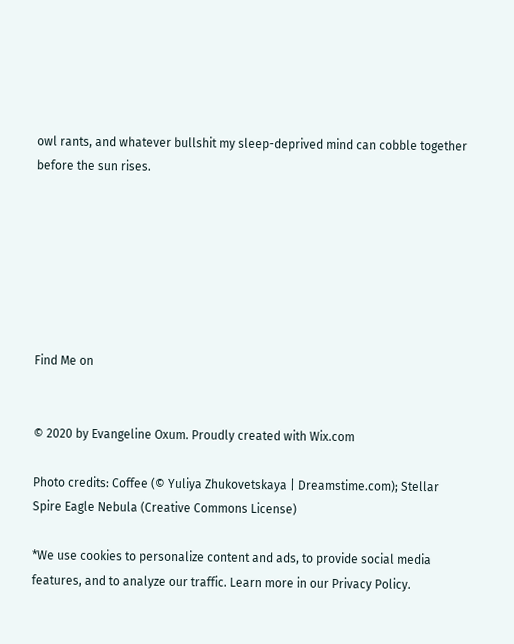owl rants, and whatever bullshit my sleep-deprived mind can cobble together before the sun rises.







Find Me on


© 2020 by Evangeline Oxum. Proudly created with Wix.com

Photo credits: Coffee (© Yuliya Zhukovetskaya | Dreamstime.com); Stellar Spire Eagle Nebula (Creative Commons License)

*We use cookies to personalize content and ads, to provide social media features, and to analyze our traffic. Learn more in our Privacy Policy.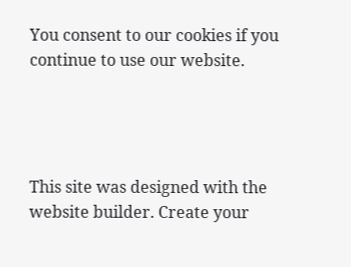You consent to our cookies if you continue to use our website.




This site was designed with the
website builder. Create your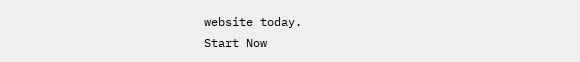website today.
Start Now